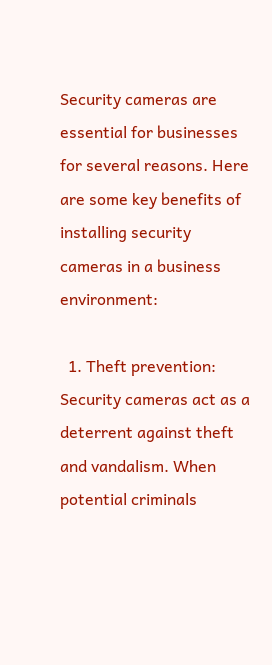Security cameras are essential for businesses for several reasons. Here are some key benefits of installing security cameras in a business environment:

  1. Theft prevention: Security cameras act as a deterrent against theft and vandalism. When potential criminals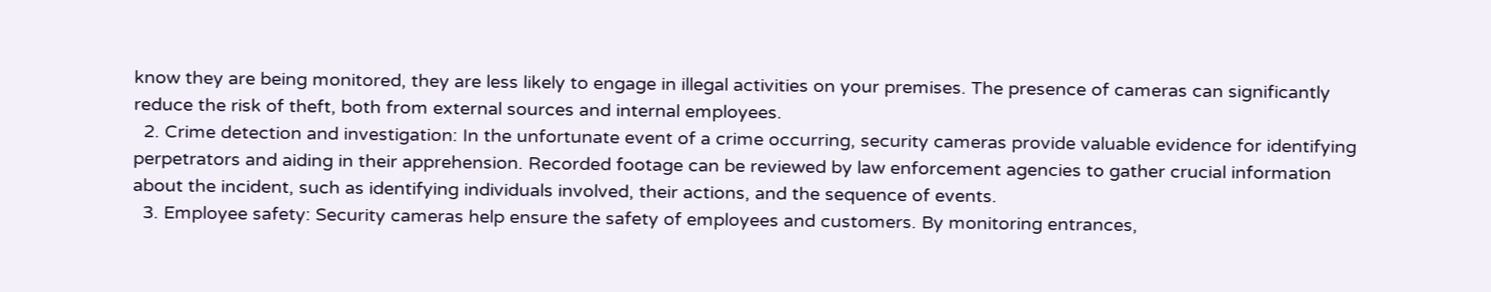know they are being monitored, they are less likely to engage in illegal activities on your premises. The presence of cameras can significantly reduce the risk of theft, both from external sources and internal employees.
  2. Crime detection and investigation: In the unfortunate event of a crime occurring, security cameras provide valuable evidence for identifying perpetrators and aiding in their apprehension. Recorded footage can be reviewed by law enforcement agencies to gather crucial information about the incident, such as identifying individuals involved, their actions, and the sequence of events.
  3. Employee safety: Security cameras help ensure the safety of employees and customers. By monitoring entrances,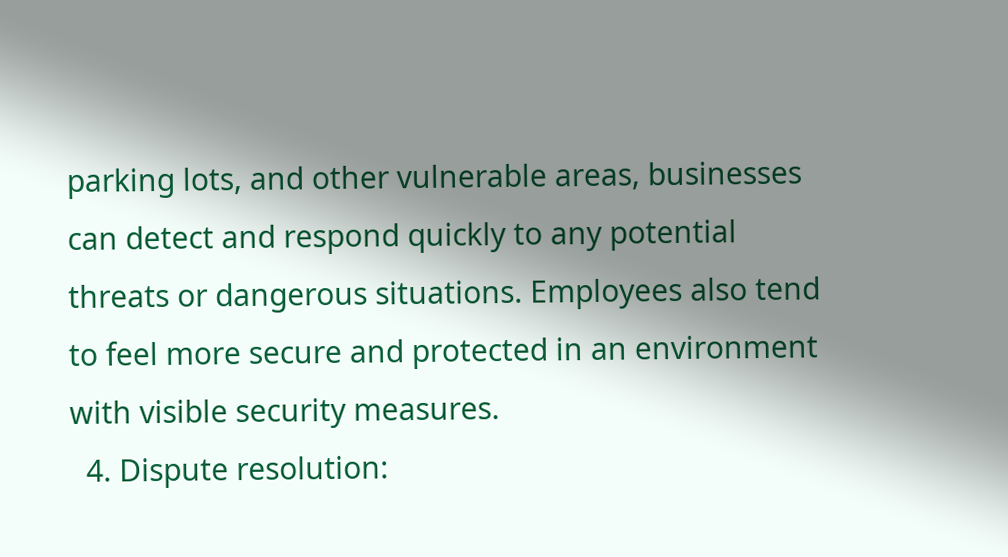parking lots, and other vulnerable areas, businesses can detect and respond quickly to any potential threats or dangerous situations. Employees also tend to feel more secure and protected in an environment with visible security measures.
  4. Dispute resolution: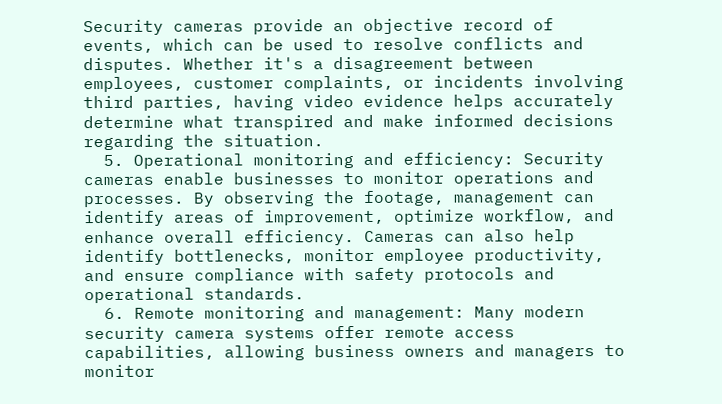Security cameras provide an objective record of events, which can be used to resolve conflicts and disputes. Whether it's a disagreement between employees, customer complaints, or incidents involving third parties, having video evidence helps accurately determine what transpired and make informed decisions regarding the situation.
  5. Operational monitoring and efficiency: Security cameras enable businesses to monitor operations and processes. By observing the footage, management can identify areas of improvement, optimize workflow, and enhance overall efficiency. Cameras can also help identify bottlenecks, monitor employee productivity, and ensure compliance with safety protocols and operational standards.
  6. Remote monitoring and management: Many modern security camera systems offer remote access capabilities, allowing business owners and managers to monitor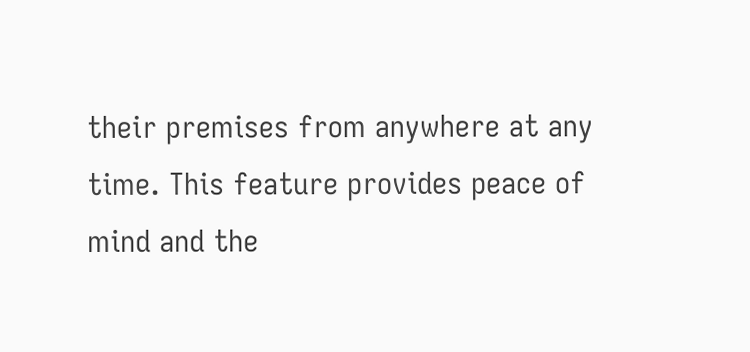their premises from anywhere at any time. This feature provides peace of mind and the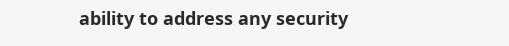ability to address any security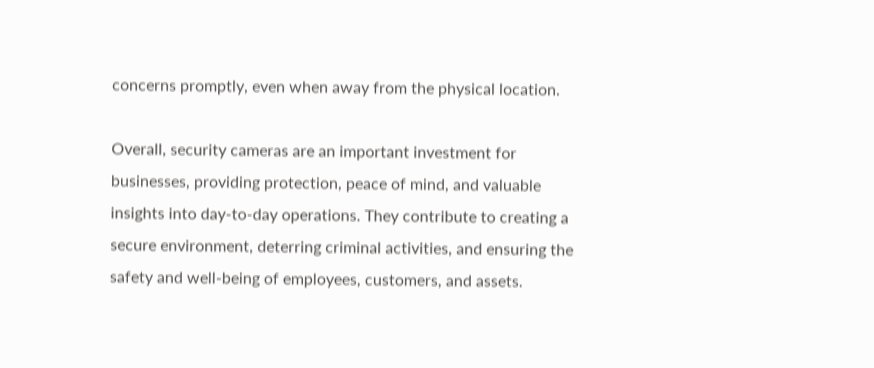concerns promptly, even when away from the physical location.

Overall, security cameras are an important investment for businesses, providing protection, peace of mind, and valuable insights into day-to-day operations. They contribute to creating a secure environment, deterring criminal activities, and ensuring the safety and well-being of employees, customers, and assets.